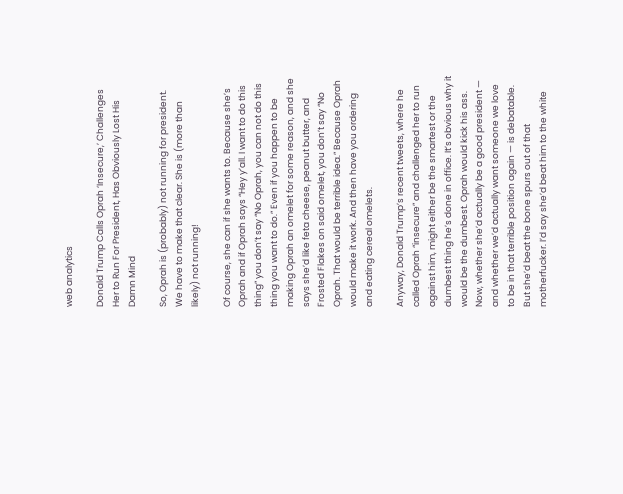web analytics

Donald Trump Calls Oprah ‘Insecure,’ Challenges Her to Run For President, Has Obviously Lost His Damn Mind

So, Oprah is (probably) not running for president. We have to make that clear. She is (more than likely) not running!

Of course, she can if she wants to. Because she’s Oprah and if Oprah says “Hey y’all. I want to do this thing” you don’t say “No Oprah, you can not do this thing you want to do.” Even if you happen to be making Oprah an omelet for some reason, and she says she’d like feta cheese, peanut butter, and Frosted Flakes on said omelet, you don’t say “No Oprah. That would be terrible idea.” Because Oprah would make it work. And then have you ordering and eating cereal omelets.

Anyway, Donald Trump’s recent tweets, where he called Oprah “insecure” and challenged her to run against him, might either be the smartest or the dumbest thing he’s done in office. It’s obvious why it would be the dumbest. Oprah would kick his ass. Now, whether she’d actually be a good president — and whether we’d actually want someone we love to be in that terrible position again — is debatable. But she’d beat the bone spurs out of that motherfucker. I’d say she’d beat him to the white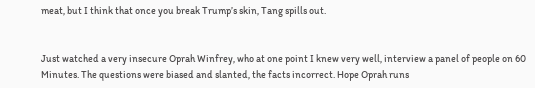meat, but I think that once you break Trump’s skin, Tang spills out.


Just watched a very insecure Oprah Winfrey, who at one point I knew very well, interview a panel of people on 60 Minutes. The questions were biased and slanted, the facts incorrect. Hope Oprah runs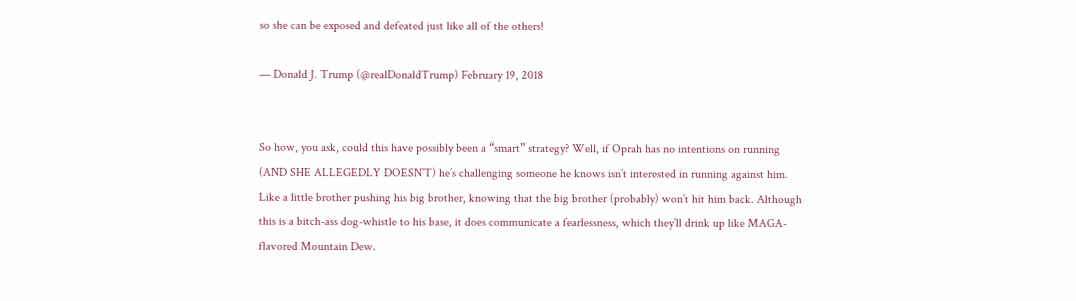so she can be exposed and defeated just like all of the others!

— Donald J. Trump (@realDonaldTrump) February 19, 2018


So how, you ask, could this have possibly been a “smart” strategy? Well, if Oprah has no intentions on running (AND SHE ALLEGEDLY DOESN’T) he’s challenging someone he knows isn’t interested in running against him. Like a little brother pushing his big brother, knowing that the big brother (probably) won’t hit him back. Although this is a bitch-ass dog-whistle to his base, it does communicate a fearlessness, which they’ll drink up like MAGA-flavored Mountain Dew.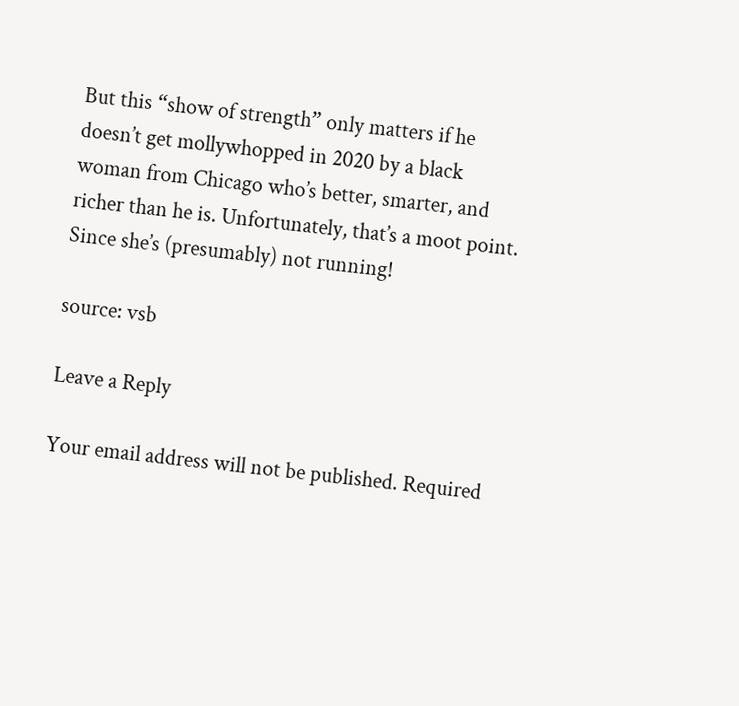But this “show of strength” only matters if he doesn’t get mollywhopped in 2020 by a black woman from Chicago who’s better, smarter, and richer than he is. Unfortunately, that’s a moot point. Since she’s (presumably) not running!

source: vsb

Leave a Reply

Your email address will not be published. Required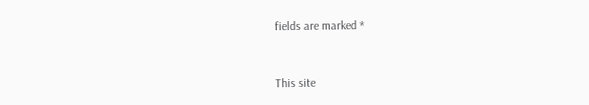fields are marked *


This site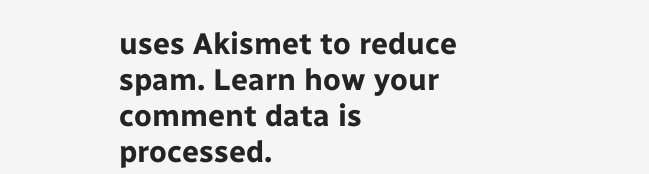uses Akismet to reduce spam. Learn how your comment data is processed.